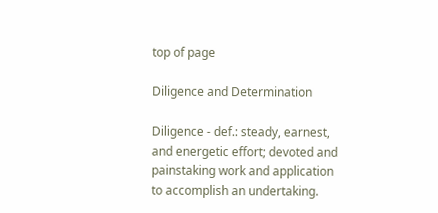top of page

Diligence and Determination

Diligence - def.: steady, earnest, and energetic effort; devoted and painstaking work and application to accomplish an undertaking.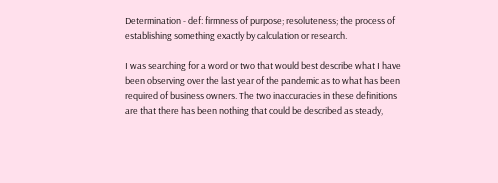Determination - def: firmness of purpose; resoluteness; the process of establishing something exactly by calculation or research.

I was searching for a word or two that would best describe what I have been observing over the last year of the pandemic as to what has been required of business owners. The two inaccuracies in these definitions are that there has been nothing that could be described as steady,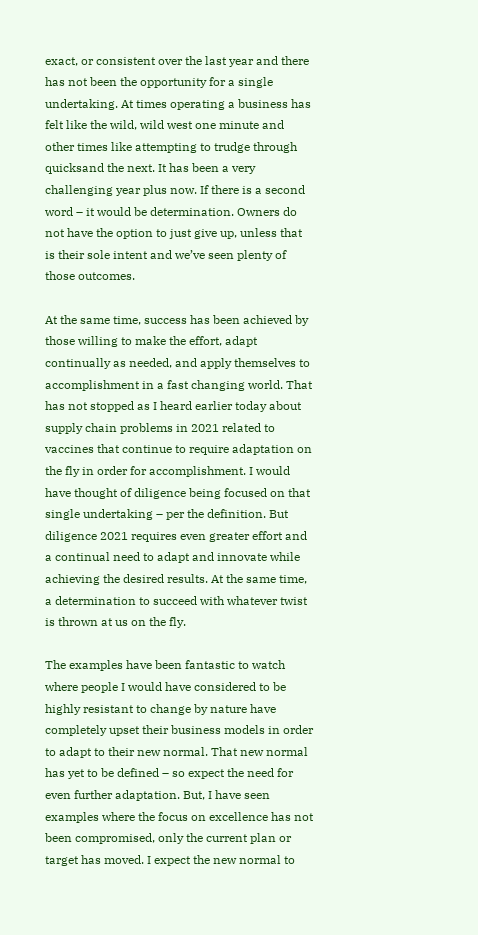exact, or consistent over the last year and there has not been the opportunity for a single undertaking. At times operating a business has felt like the wild, wild west one minute and other times like attempting to trudge through quicksand the next. It has been a very challenging year plus now. If there is a second word – it would be determination. Owners do not have the option to just give up, unless that is their sole intent and we’ve seen plenty of those outcomes.

At the same time, success has been achieved by those willing to make the effort, adapt continually as needed, and apply themselves to accomplishment in a fast changing world. That has not stopped as I heard earlier today about supply chain problems in 2021 related to vaccines that continue to require adaptation on the fly in order for accomplishment. I would have thought of diligence being focused on that single undertaking – per the definition. But diligence 2021 requires even greater effort and a continual need to adapt and innovate while achieving the desired results. At the same time, a determination to succeed with whatever twist is thrown at us on the fly.

The examples have been fantastic to watch where people I would have considered to be highly resistant to change by nature have completely upset their business models in order to adapt to their new normal. That new normal has yet to be defined – so expect the need for even further adaptation. But, I have seen examples where the focus on excellence has not been compromised, only the current plan or target has moved. I expect the new normal to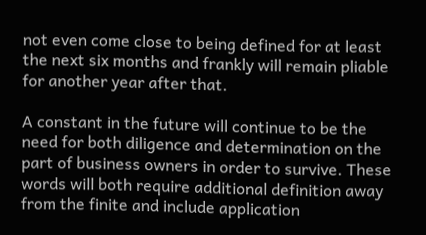not even come close to being defined for at least the next six months and frankly will remain pliable for another year after that.

A constant in the future will continue to be the need for both diligence and determination on the part of business owners in order to survive. These words will both require additional definition away from the finite and include application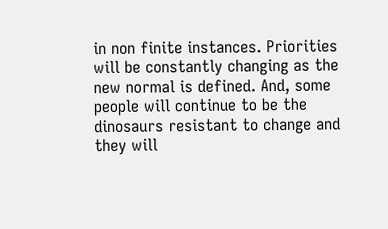in non finite instances. Priorities will be constantly changing as the new normal is defined. And, some people will continue to be the dinosaurs resistant to change and they will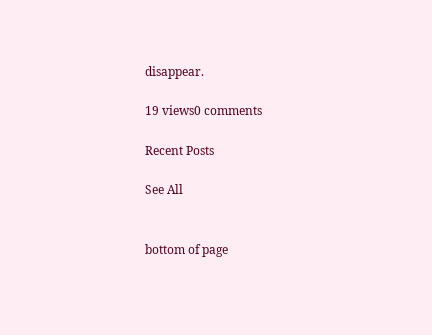disappear.

19 views0 comments

Recent Posts

See All


bottom of page